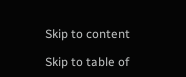Skip to content

Skip to table of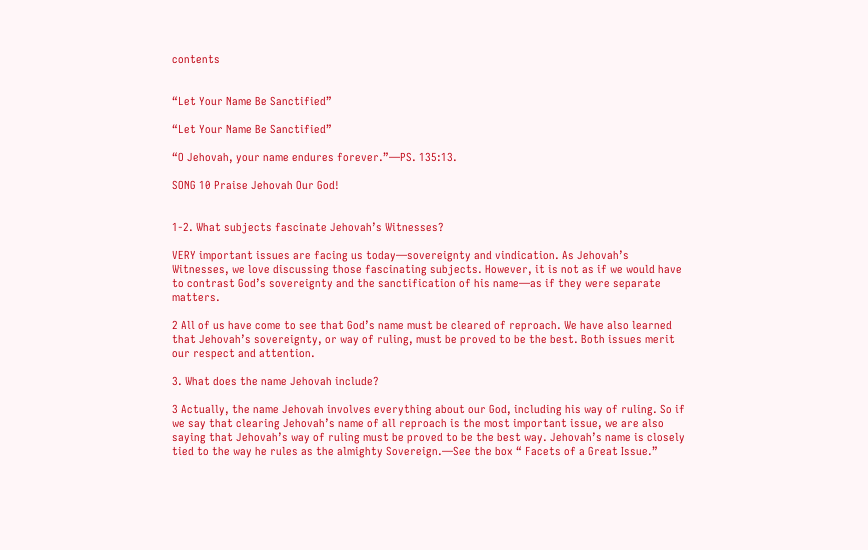contents


“Let Your Name Be Sanctified”

“Let Your Name Be Sanctified”

“O Jehovah, your name endures forever.”—PS. 135:13.

SONG 10 Praise Jehovah Our God!


1-2. What subjects fascinate Jehovah’s Witnesses?

VERY important issues are facing us today—sovereignty and vindication. As Jehovah’s Witnesses, we love discussing those fascinating subjects. However, it is not as if we would have to contrast God’s sovereignty and the sanctification of his name—as if they were separate matters.

2 All of us have come to see that God’s name must be cleared of reproach. We have also learned that Jehovah’s sovereignty, or way of ruling, must be proved to be the best. Both issues merit our respect and attention.

3. What does the name Jehovah include?

3 Actually, the name Jehovah involves everything about our God, including his way of ruling. So if we say that clearing Jehovah’s name of all reproach is the most important issue, we are also saying that Jehovah’s way of ruling must be proved to be the best way. Jehovah’s name is closely tied to the way he rules as the almighty Sovereign.—See the box “ Facets of a Great Issue.”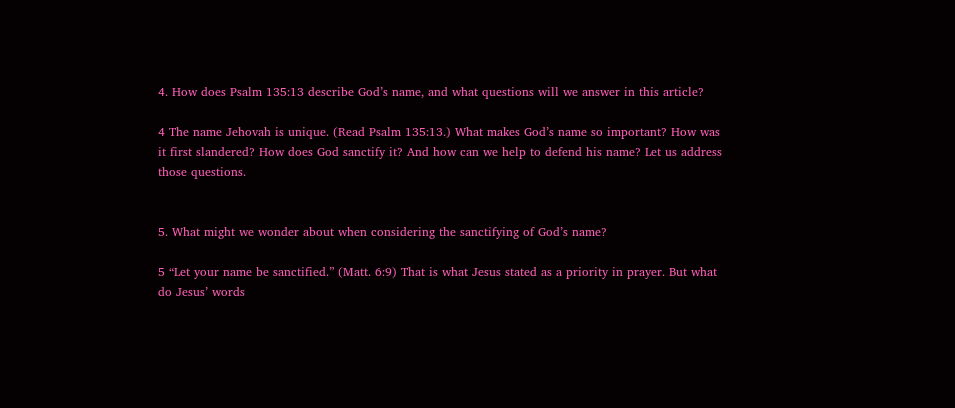4. How does Psalm 135:13 describe God’s name, and what questions will we answer in this article?

4 The name Jehovah is unique. (Read Psalm 135:13.) What makes God’s name so important? How was it first slandered? How does God sanctify it? And how can we help to defend his name? Let us address those questions.


5. What might we wonder about when considering the sanctifying of God’s name?

5 “Let your name be sanctified.” (Matt. 6:9) That is what Jesus stated as a priority in prayer. But what do Jesus’ words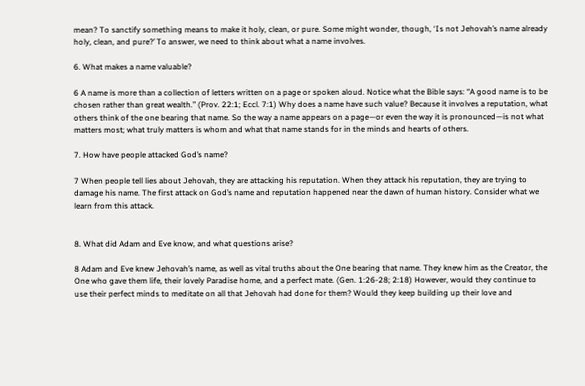mean? To sanctify something means to make it holy, clean, or pure. Some might wonder, though, ‘Is not Jehovah’s name already holy, clean, and pure?’ To answer, we need to think about what a name involves.

6. What makes a name valuable?

6 A name is more than a collection of letters written on a page or spoken aloud. Notice what the Bible says: “A good name is to be chosen rather than great wealth.” (Prov. 22:1; Eccl. 7:1) Why does a name have such value? Because it involves a reputation, what others think of the one bearing that name. So the way a name appears on a page—or even the way it is pronounced—is not what matters most; what truly matters is whom and what that name stands for in the minds and hearts of others.

7. How have people attacked God’s name?

7 When people tell lies about Jehovah, they are attacking his reputation. When they attack his reputation, they are trying to damage his name. The first attack on God’s name and reputation happened near the dawn of human history. Consider what we learn from this attack.


8. What did Adam and Eve know, and what questions arise?

8 Adam and Eve knew Jehovah’s name, as well as vital truths about the One bearing that name. They knew him as the Creator, the One who gave them life, their lovely Paradise home, and a perfect mate. (Gen. 1:26-28; 2:18) However, would they continue to use their perfect minds to meditate on all that Jehovah had done for them? Would they keep building up their love and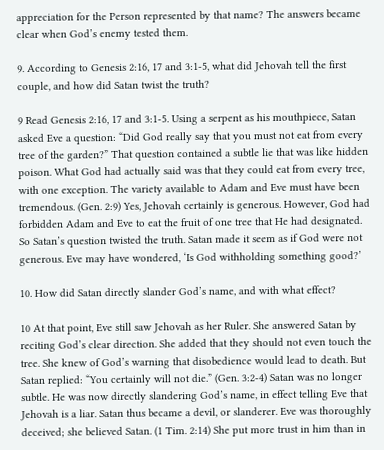appreciation for the Person represented by that name? The answers became clear when God’s enemy tested them.

9. According to Genesis 2:16, 17 and 3:1-5, what did Jehovah tell the first couple, and how did Satan twist the truth?

9 Read Genesis 2:16, 17 and 3:1-5. Using a serpent as his mouthpiece, Satan asked Eve a question: “Did God really say that you must not eat from every tree of the garden?” That question contained a subtle lie that was like hidden poison. What God had actually said was that they could eat from every tree, with one exception. The variety available to Adam and Eve must have been tremendous. (Gen. 2:9) Yes, Jehovah certainly is generous. However, God had forbidden Adam and Eve to eat the fruit of one tree that He had designated. So Satan’s question twisted the truth. Satan made it seem as if God were not generous. Eve may have wondered, ‘Is God withholding something good?’

10. How did Satan directly slander God’s name, and with what effect?

10 At that point, Eve still saw Jehovah as her Ruler. She answered Satan by reciting God’s clear direction. She added that they should not even touch the tree. She knew of God’s warning that disobedience would lead to death. But Satan replied: “You certainly will not die.” (Gen. 3:2-4) Satan was no longer subtle. He was now directly slandering God’s name, in effect telling Eve that Jehovah is a liar. Satan thus became a devil, or slanderer. Eve was thoroughly deceived; she believed Satan. (1 Tim. 2:14) She put more trust in him than in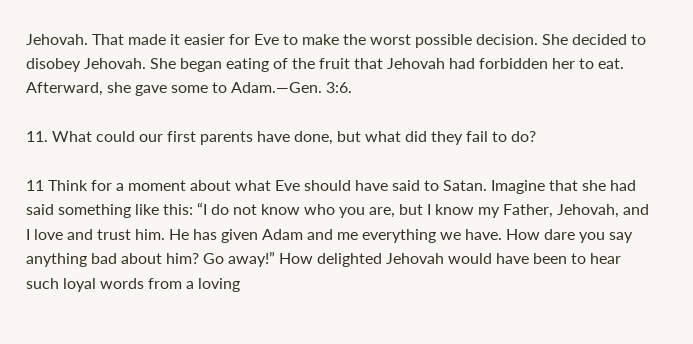Jehovah. That made it easier for Eve to make the worst possible decision. She decided to disobey Jehovah. She began eating of the fruit that Jehovah had forbidden her to eat. Afterward, she gave some to Adam.—Gen. 3:6.

11. What could our first parents have done, but what did they fail to do?

11 Think for a moment about what Eve should have said to Satan. Imagine that she had said something like this: “I do not know who you are, but I know my Father, Jehovah, and I love and trust him. He has given Adam and me everything we have. How dare you say anything bad about him? Go away!” How delighted Jehovah would have been to hear such loyal words from a loving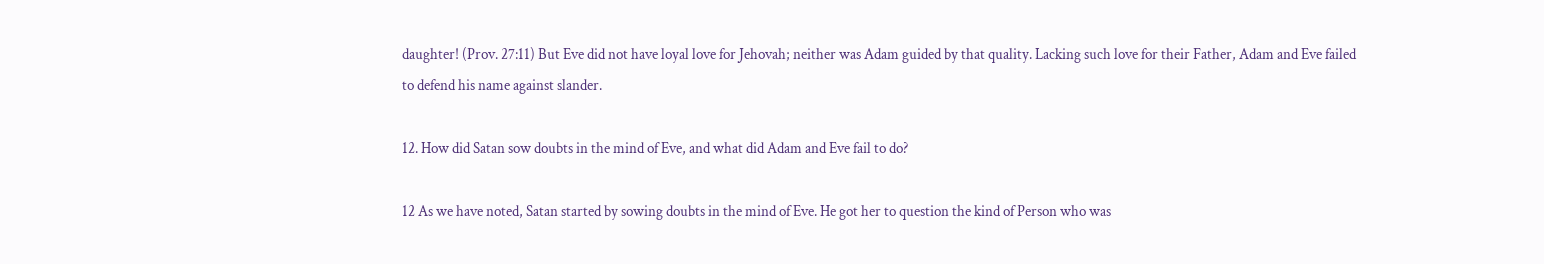daughter! (Prov. 27:11) But Eve did not have loyal love for Jehovah; neither was Adam guided by that quality. Lacking such love for their Father, Adam and Eve failed to defend his name against slander.

12. How did Satan sow doubts in the mind of Eve, and what did Adam and Eve fail to do?

12 As we have noted, Satan started by sowing doubts in the mind of Eve. He got her to question the kind of Person who was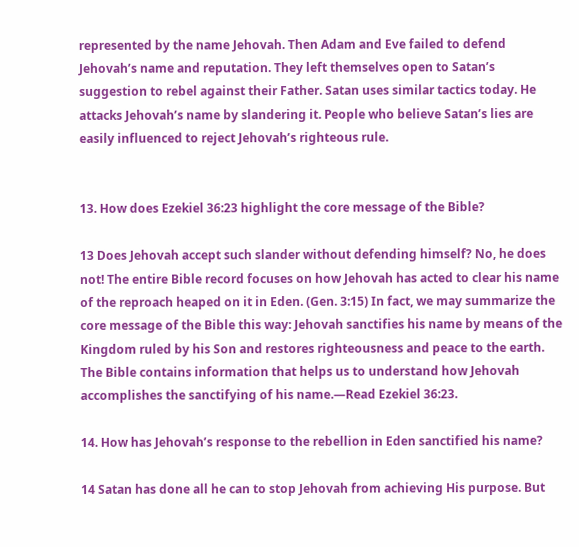represented by the name Jehovah. Then Adam and Eve failed to defend Jehovah’s name and reputation. They left themselves open to Satan’s suggestion to rebel against their Father. Satan uses similar tactics today. He attacks Jehovah’s name by slandering it. People who believe Satan’s lies are easily influenced to reject Jehovah’s righteous rule.


13. How does Ezekiel 36:23 highlight the core message of the Bible?

13 Does Jehovah accept such slander without defending himself? No, he does not! The entire Bible record focuses on how Jehovah has acted to clear his name of the reproach heaped on it in Eden. (Gen. 3:15) In fact, we may summarize the core message of the Bible this way: Jehovah sanctifies his name by means of the Kingdom ruled by his Son and restores righteousness and peace to the earth. The Bible contains information that helps us to understand how Jehovah accomplishes the sanctifying of his name.—Read Ezekiel 36:23.

14. How has Jehovah’s response to the rebellion in Eden sanctified his name?

14 Satan has done all he can to stop Jehovah from achieving His purpose. But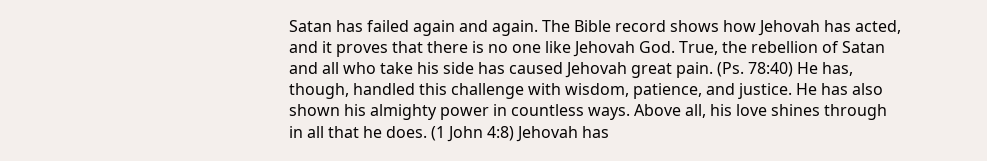Satan has failed again and again. The Bible record shows how Jehovah has acted, and it proves that there is no one like Jehovah God. True, the rebellion of Satan and all who take his side has caused Jehovah great pain. (Ps. 78:40) He has, though, handled this challenge with wisdom, patience, and justice. He has also shown his almighty power in countless ways. Above all, his love shines through in all that he does. (1 John 4:8) Jehovah has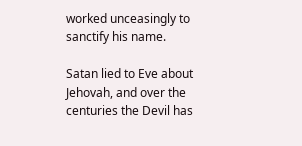worked unceasingly to sanctify his name.

Satan lied to Eve about Jehovah, and over the centuries the Devil has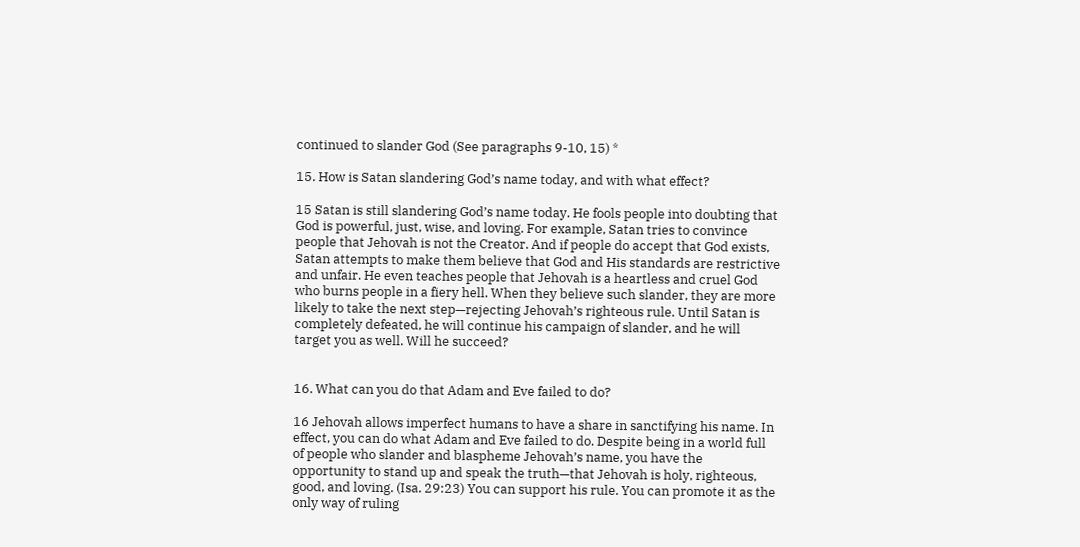continued to slander God (See paragraphs 9-10, 15) *

15. How is Satan slandering God’s name today, and with what effect?

15 Satan is still slandering God’s name today. He fools people into doubting that God is powerful, just, wise, and loving. For example, Satan tries to convince people that Jehovah is not the Creator. And if people do accept that God exists, Satan attempts to make them believe that God and His standards are restrictive and unfair. He even teaches people that Jehovah is a heartless and cruel God who burns people in a fiery hell. When they believe such slander, they are more likely to take the next step—rejecting Jehovah’s righteous rule. Until Satan is completely defeated, he will continue his campaign of slander, and he will target you as well. Will he succeed?


16. What can you do that Adam and Eve failed to do?

16 Jehovah allows imperfect humans to have a share in sanctifying his name. In effect, you can do what Adam and Eve failed to do. Despite being in a world full of people who slander and blaspheme Jehovah’s name, you have the opportunity to stand up and speak the truth—that Jehovah is holy, righteous, good, and loving. (Isa. 29:23) You can support his rule. You can promote it as the only way of ruling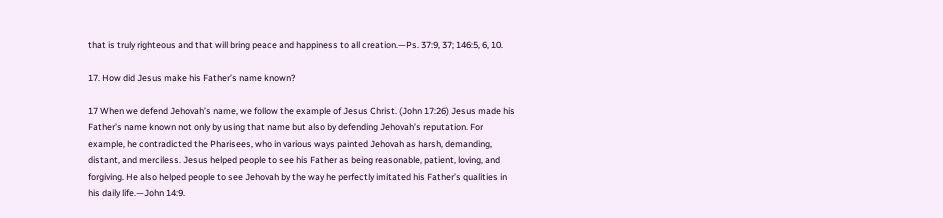that is truly righteous and that will bring peace and happiness to all creation.—Ps. 37:9, 37; 146:5, 6, 10.

17. How did Jesus make his Father’s name known?

17 When we defend Jehovah’s name, we follow the example of Jesus Christ. (John 17:26) Jesus made his Father’s name known not only by using that name but also by defending Jehovah’s reputation. For example, he contradicted the Pharisees, who in various ways painted Jehovah as harsh, demanding, distant, and merciless. Jesus helped people to see his Father as being reasonable, patient, loving, and forgiving. He also helped people to see Jehovah by the way he perfectly imitated his Father’s qualities in his daily life.—John 14:9.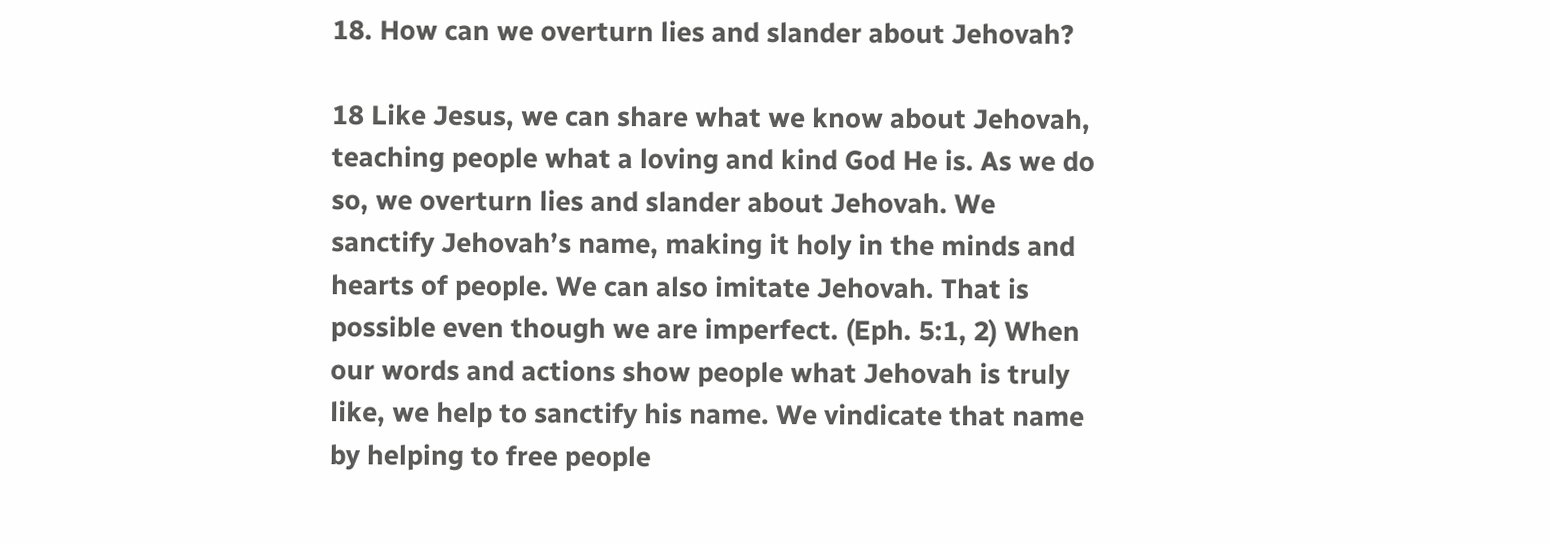18. How can we overturn lies and slander about Jehovah?

18 Like Jesus, we can share what we know about Jehovah, teaching people what a loving and kind God He is. As we do so, we overturn lies and slander about Jehovah. We sanctify Jehovah’s name, making it holy in the minds and hearts of people. We can also imitate Jehovah. That is possible even though we are imperfect. (Eph. 5:1, 2) When our words and actions show people what Jehovah is truly like, we help to sanctify his name. We vindicate that name by helping to free people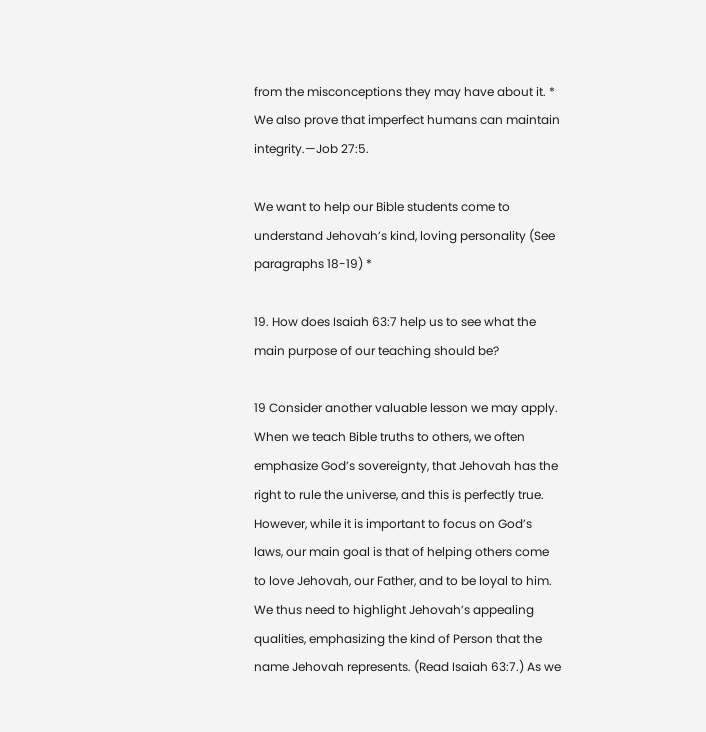from the misconceptions they may have about it. * We also prove that imperfect humans can maintain integrity.—Job 27:5.

We want to help our Bible students come to understand Jehovah’s kind, loving personality (See paragraphs 18-19) *

19. How does Isaiah 63:7 help us to see what the main purpose of our teaching should be?

19 Consider another valuable lesson we may apply. When we teach Bible truths to others, we often emphasize God’s sovereignty, that Jehovah has the right to rule the universe, and this is perfectly true. However, while it is important to focus on God’s laws, our main goal is that of helping others come to love Jehovah, our Father, and to be loyal to him. We thus need to highlight Jehovah’s appealing qualities, emphasizing the kind of Person that the name Jehovah represents. (Read Isaiah 63:7.) As we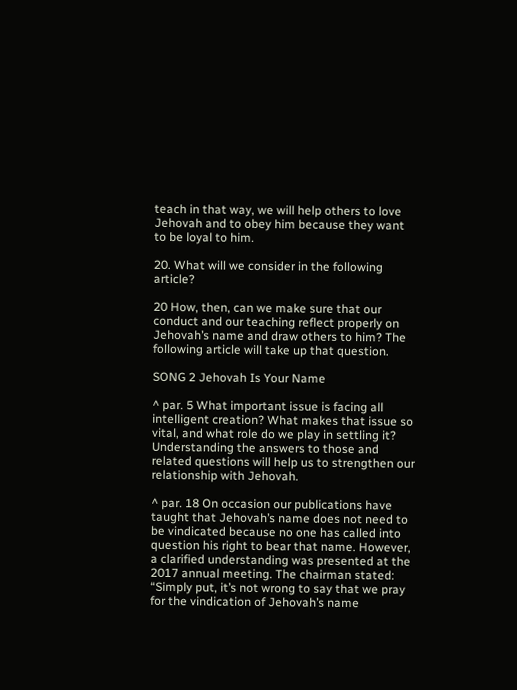teach in that way, we will help others to love Jehovah and to obey him because they want to be loyal to him.

20. What will we consider in the following article?

20 How, then, can we make sure that our conduct and our teaching reflect properly on Jehovah’s name and draw others to him? The following article will take up that question.

SONG 2 Jehovah Is Your Name

^ par. 5 What important issue is facing all intelligent creation? What makes that issue so vital, and what role do we play in settling it? Understanding the answers to those and related questions will help us to strengthen our relationship with Jehovah.

^ par. 18 On occasion our publications have taught that Jehovah’s name does not need to be vindicated because no one has called into question his right to bear that name. However, a clarified understanding was presented at the 2017 annual meeting. The chairman stated: “Simply put, it’s not wrong to say that we pray for the vindication of Jehovah’s name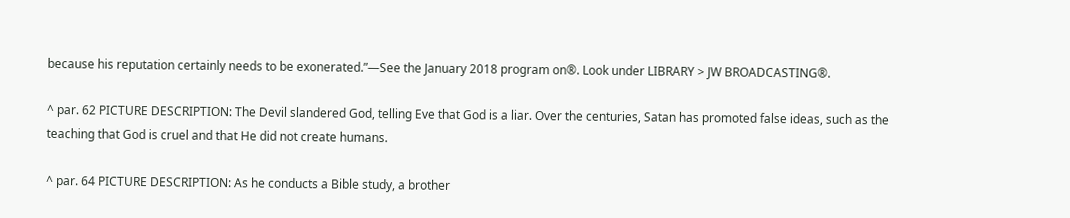because his reputation certainly needs to be exonerated.”—See the January 2018 program on®. Look under LIBRARY > JW BROADCASTING®.

^ par. 62 PICTURE DESCRIPTION: The Devil slandered God, telling Eve that God is a liar. Over the centuries, Satan has promoted false ideas, such as the teaching that God is cruel and that He did not create humans.

^ par. 64 PICTURE DESCRIPTION: As he conducts a Bible study, a brother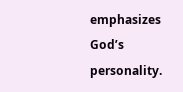emphasizes God’s personality.